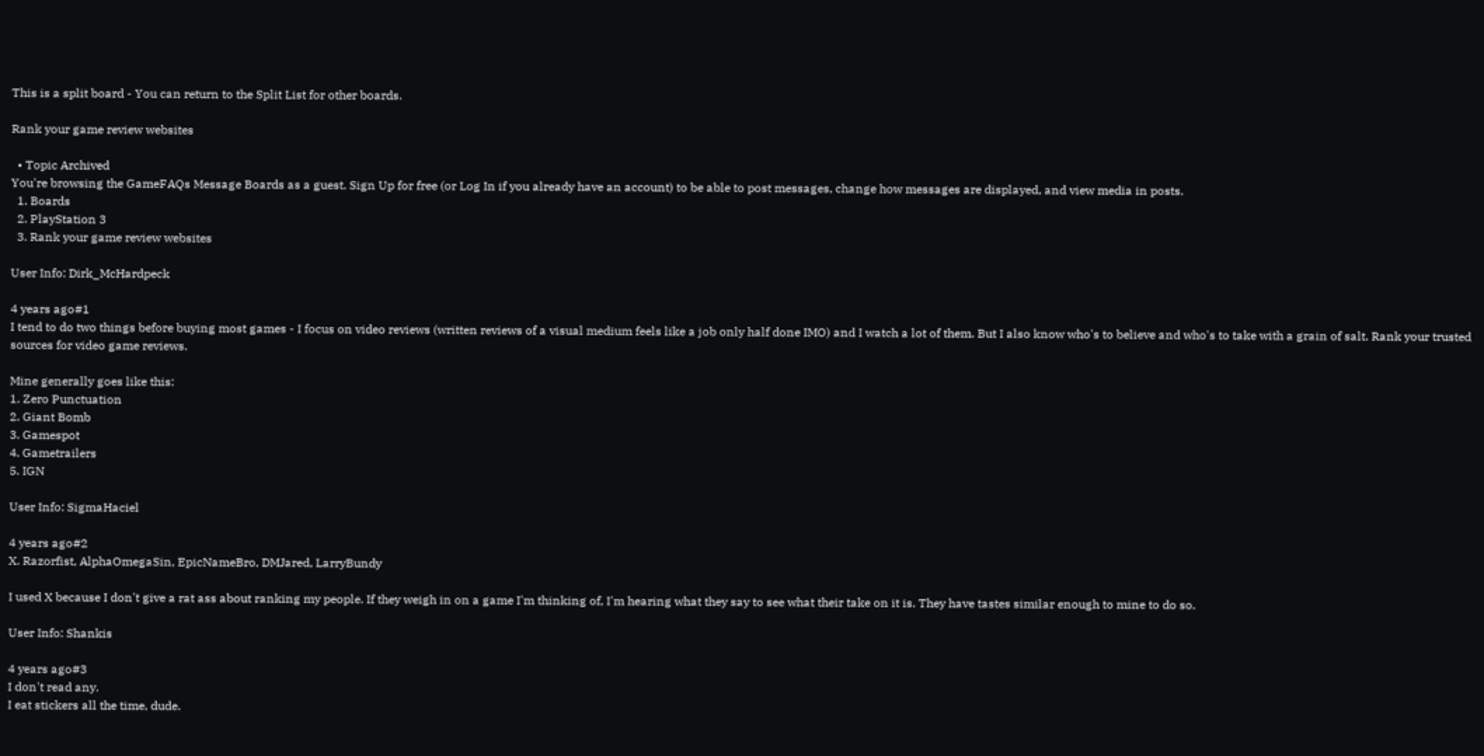This is a split board - You can return to the Split List for other boards.

Rank your game review websites

  • Topic Archived
You're browsing the GameFAQs Message Boards as a guest. Sign Up for free (or Log In if you already have an account) to be able to post messages, change how messages are displayed, and view media in posts.
  1. Boards
  2. PlayStation 3
  3. Rank your game review websites

User Info: Dirk_McHardpeck

4 years ago#1
I tend to do two things before buying most games - I focus on video reviews (written reviews of a visual medium feels like a job only half done IMO) and I watch a lot of them. But I also know who's to believe and who's to take with a grain of salt. Rank your trusted sources for video game reviews.

Mine generally goes like this:
1. Zero Punctuation
2. Giant Bomb
3. Gamespot
4. Gametrailers
5. IGN

User Info: SigmaHaciel

4 years ago#2
X. Razorfist, AlphaOmegaSin, EpicNameBro, DMJared, LarryBundy

I used X because I don't give a rat ass about ranking my people. If they weigh in on a game I'm thinking of, I'm hearing what they say to see what their take on it is. They have tastes similar enough to mine to do so.

User Info: Shankis

4 years ago#3
I don't read any.
I eat stickers all the time, dude.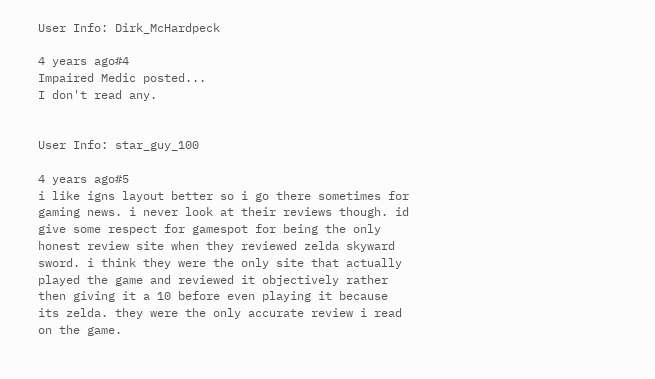User Info: Dirk_McHardpeck

4 years ago#4
Impaired Medic posted...
I don't read any.


User Info: star_guy_100

4 years ago#5
i like igns layout better so i go there sometimes for gaming news. i never look at their reviews though. id give some respect for gamespot for being the only honest review site when they reviewed zelda skyward sword. i think they were the only site that actually played the game and reviewed it objectively rather then giving it a 10 before even playing it because its zelda. they were the only accurate review i read on the game.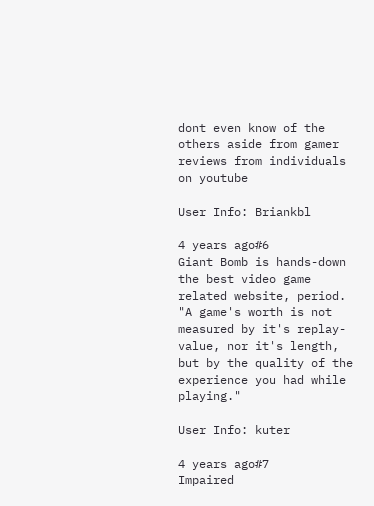dont even know of the others aside from gamer reviews from individuals on youtube

User Info: Briankbl

4 years ago#6
Giant Bomb is hands-down the best video game related website, period.
"A game's worth is not measured by it's replay-value, nor it's length, but by the quality of the experience you had while playing."

User Info: kuter

4 years ago#7
Impaired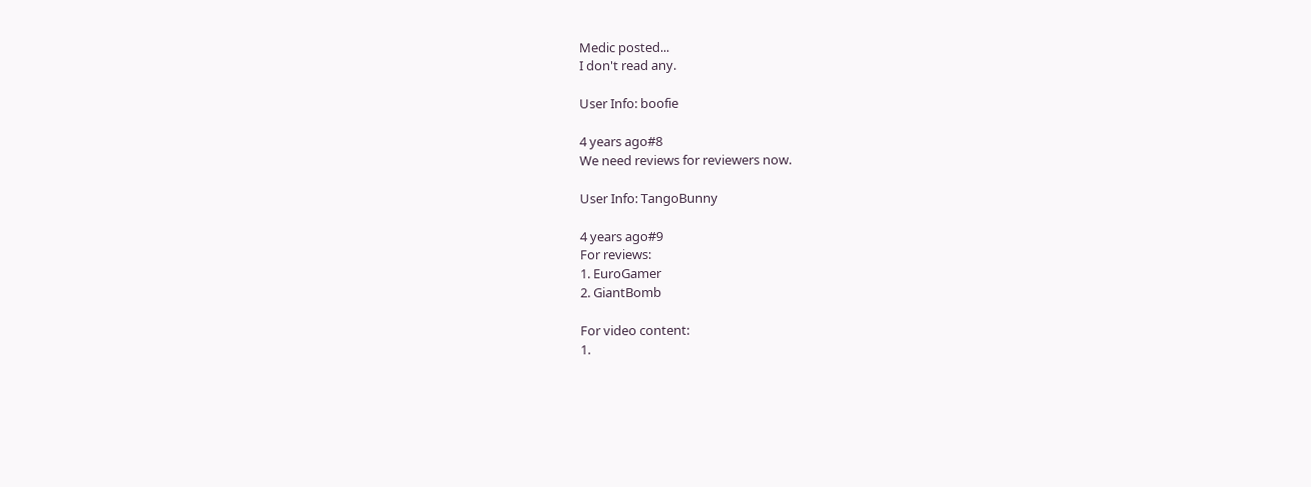Medic posted...
I don't read any.

User Info: boofie

4 years ago#8
We need reviews for reviewers now.

User Info: TangoBunny

4 years ago#9
For reviews:
1. EuroGamer
2. GiantBomb

For video content:
1.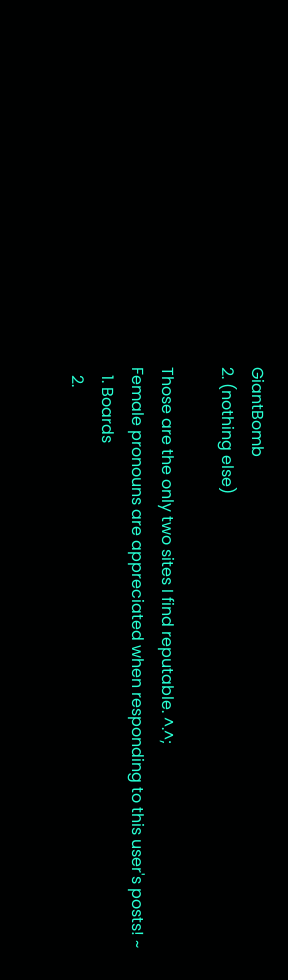GiantBomb
2. (nothing else)

Those are the only two sites I find reputable. ^.^;
Female pronouns are appreciated when responding to this user's posts! ~
  1. Boards
  2.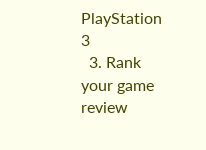PlayStation 3
  3. Rank your game review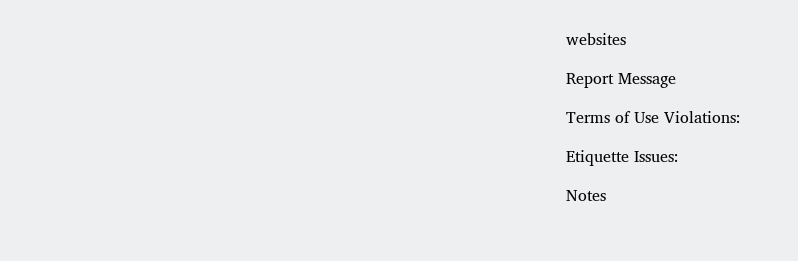websites

Report Message

Terms of Use Violations:

Etiquette Issues:

Notes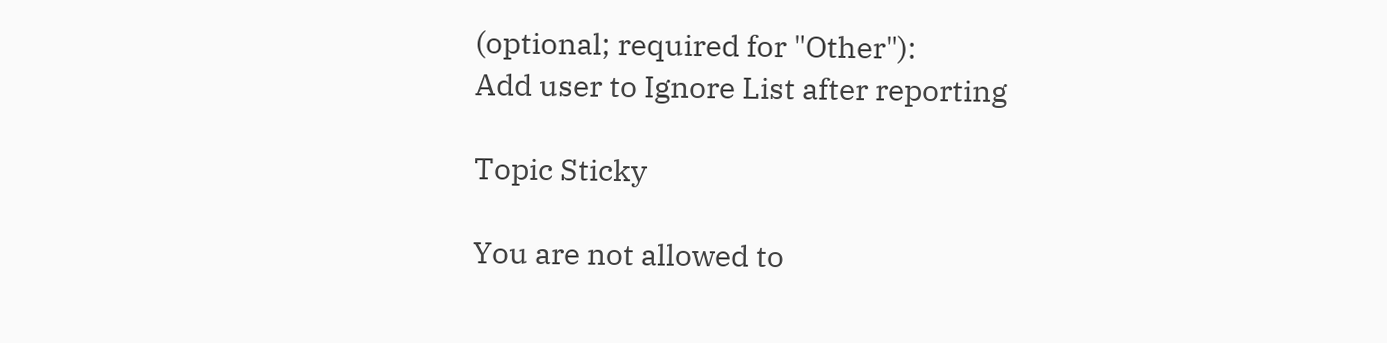(optional; required for "Other"):
Add user to Ignore List after reporting

Topic Sticky

You are not allowed to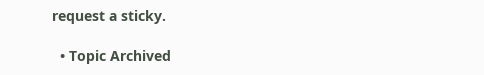request a sticky.

  • Topic Archived